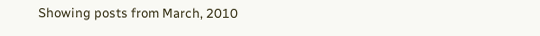Showing posts from March, 2010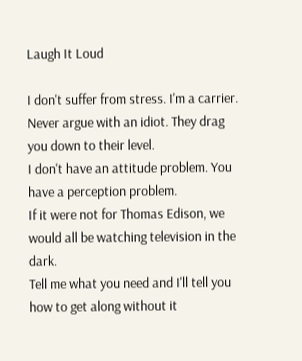Laugh It Loud

I don't suffer from stress. I'm a carrier.
Never argue with an idiot. They drag you down to their level.
I don't have an attitude problem. You have a perception problem.
If it were not for Thomas Edison, we would all be watching television in the dark.
Tell me what you need and I'll tell you how to get along without it